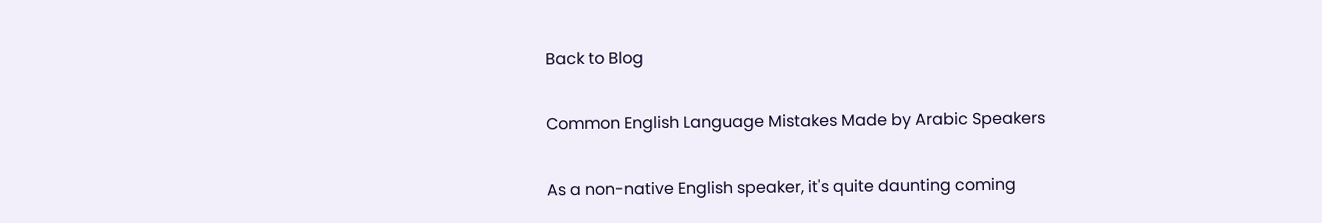Back to Blog

Common English Language Mistakes Made by Arabic Speakers

As a non-native English speaker, it's quite daunting coming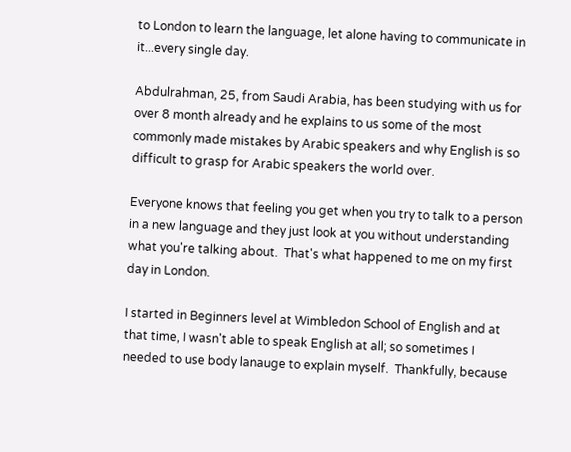to London to learn the language, let alone having to communicate in it...every single day.

Abdulrahman, 25, from Saudi Arabia, has been studying with us for over 8 month already and he explains to us some of the most commonly made mistakes by Arabic speakers and why English is so difficult to grasp for Arabic speakers the world over.

Everyone knows that feeling you get when you try to talk to a person in a new language and they just look at you without understanding what you're talking about.  That's what happened to me on my first day in London.

I started in Beginners level at Wimbledon School of English and at that time, I wasn't able to speak English at all; so sometimes I needed to use body lanauge to explain myself.  Thankfully, because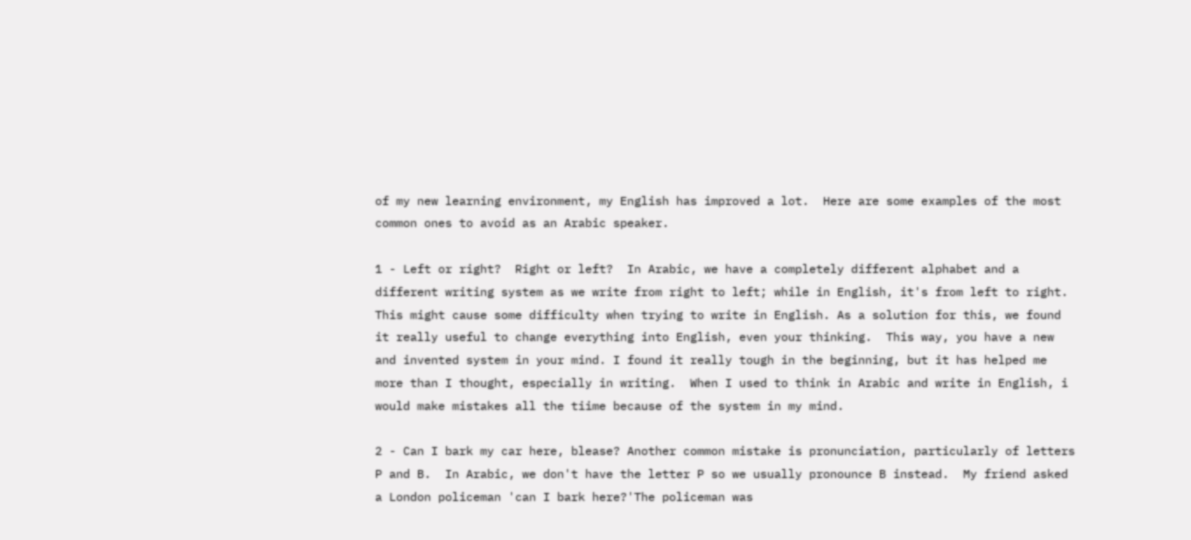of my new learning environment, my English has improved a lot.  Here are some examples of the most common ones to avoid as an Arabic speaker.

1 - Left or right?  Right or left?  In Arabic, we have a completely different alphabet and a different writing system as we write from right to left; while in English, it's from left to right.  This might cause some difficulty when trying to write in English. As a solution for this, we found it really useful to change everything into English, even your thinking.  This way, you have a new and invented system in your mind. I found it really tough in the beginning, but it has helped me more than I thought, especially in writing.  When I used to think in Arabic and write in English, i would make mistakes all the tiime because of the system in my mind.

2 - Can I bark my car here, blease? Another common mistake is pronunciation, particularly of letters P and B.  In Arabic, we don't have the letter P so we usually pronounce B instead.  My friend asked a London policeman 'can I bark here?'The policeman was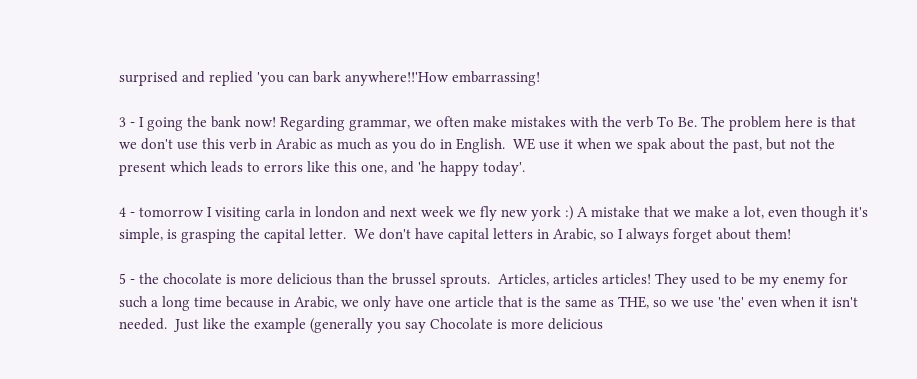surprised and replied 'you can bark anywhere!!'How embarrassing!

3 - I going the bank now! Regarding grammar, we often make mistakes with the verb To Be. The problem here is that we don't use this verb in Arabic as much as you do in English.  WE use it when we spak about the past, but not the present which leads to errors like this one, and 'he happy today'.

4 - tomorrow I visiting carla in london and next week we fly new york :) A mistake that we make a lot, even though it's simple, is grasping the capital letter.  We don't have capital letters in Arabic, so I always forget about them!

5 - the chocolate is more delicious than the brussel sprouts.  Articles, articles articles! They used to be my enemy for such a long time because in Arabic, we only have one article that is the same as THE, so we use 'the' even when it isn't needed.  Just like the example (generally you say Chocolate is more delicious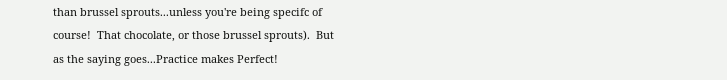than brussel sprouts...unless you're being specifc of course!  That chocolate, or those brussel sprouts).  But as the saying goes...Practice makes Perfect!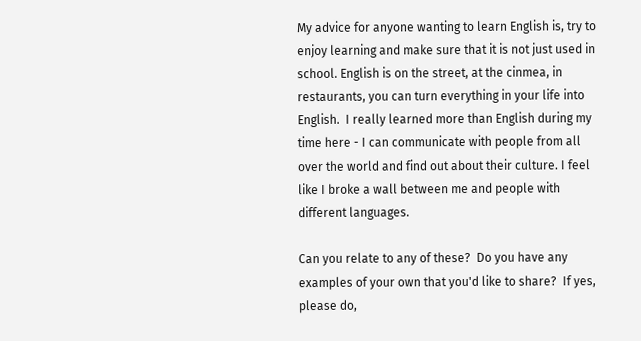My advice for anyone wanting to learn English is, try to enjoy learning and make sure that it is not just used in school. English is on the street, at the cinmea, in restaurants, you can turn everything in your life into English.  I really learned more than English during my time here - I can communicate with people from all over the world and find out about their culture. I feel like I broke a wall between me and people with different languages.

Can you relate to any of these?  Do you have any examples of your own that you'd like to share?  If yes, please do,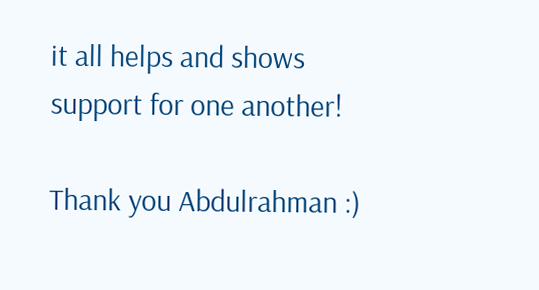it all helps and shows support for one another!

Thank you Abdulrahman :)